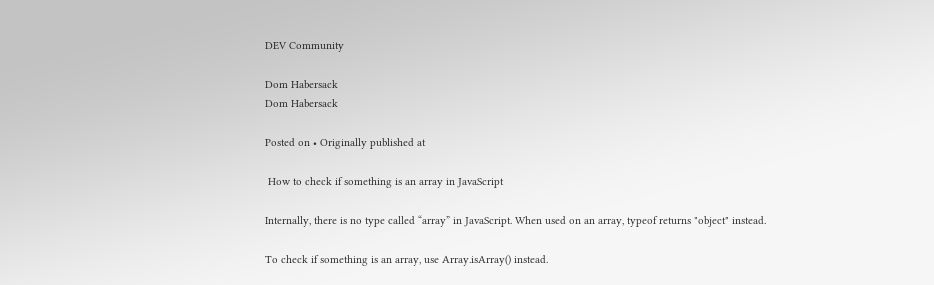DEV Community

Dom Habersack
Dom Habersack

Posted on • Originally published at

 How to check if something is an array in JavaScript

Internally, there is no type called “array” in JavaScript. When used on an array, typeof returns "object" instead.

To check if something is an array, use Array.isArray() instead.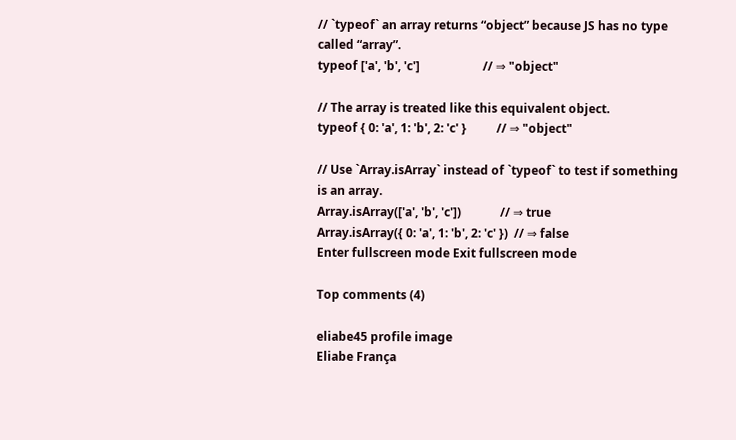// `typeof` an array returns “object” because JS has no type called “array”.
typeof ['a', 'b', 'c']                     // ⇒ "object"

// The array is treated like this equivalent object.
typeof { 0: 'a', 1: 'b', 2: 'c' }          // ⇒ "object"

// Use `Array.isArray` instead of `typeof` to test if something is an array.
Array.isArray(['a', 'b', 'c'])             // ⇒ true
Array.isArray({ 0: 'a', 1: 'b', 2: 'c' })  // ⇒ false
Enter fullscreen mode Exit fullscreen mode

Top comments (4)

eliabe45 profile image
Eliabe França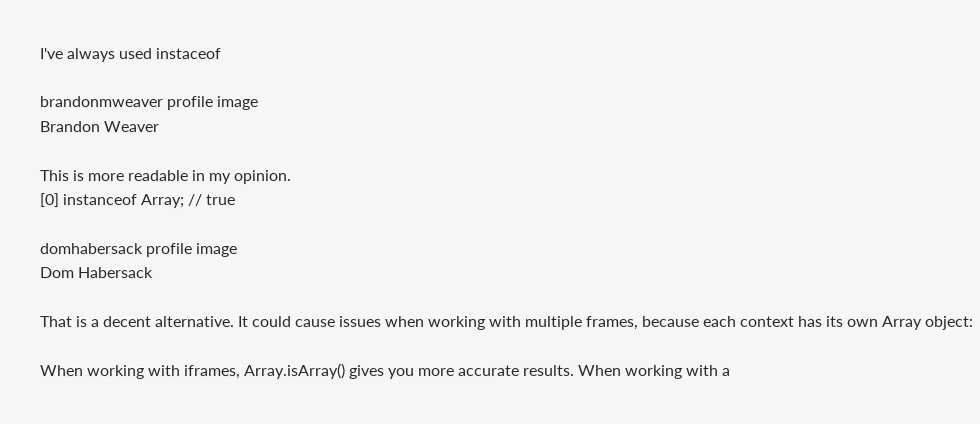I've always used instaceof

brandonmweaver profile image
Brandon Weaver

This is more readable in my opinion.
[0] instanceof Array; // true

domhabersack profile image
Dom Habersack

That is a decent alternative. It could cause issues when working with multiple frames, because each context has its own Array object:

When working with iframes, Array.isArray() gives you more accurate results. When working with a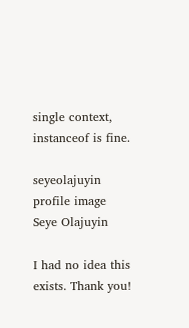single context, instanceof is fine.

seyeolajuyin profile image
Seye Olajuyin

I had no idea this exists. Thank you!